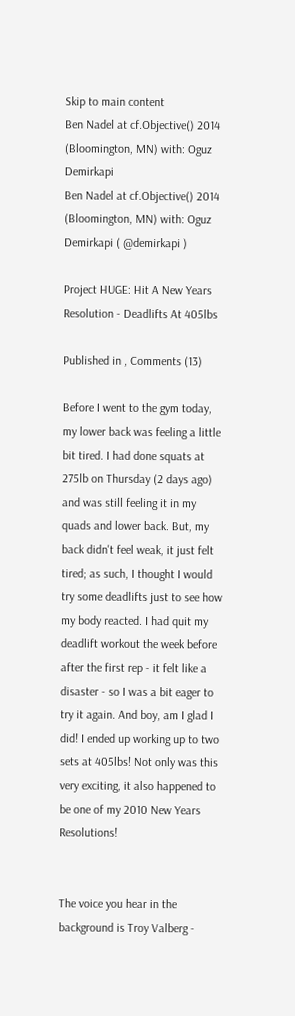Skip to main content
Ben Nadel at cf.Objective() 2014 (Bloomington, MN) with: Oguz Demirkapi
Ben Nadel at cf.Objective() 2014 (Bloomington, MN) with: Oguz Demirkapi ( @demirkapi )

Project HUGE: Hit A New Years Resolution - Deadlifts At 405lbs

Published in , Comments (13)

Before I went to the gym today, my lower back was feeling a little bit tired. I had done squats at 275lb on Thursday (2 days ago) and was still feeling it in my quads and lower back. But, my back didn't feel weak, it just felt tired; as such, I thought I would try some deadlifts just to see how my body reacted. I had quit my deadlift workout the week before after the first rep - it felt like a disaster - so I was a bit eager to try it again. And boy, am I glad I did! I ended up working up to two sets at 405lbs! Not only was this very exciting, it also happened to be one of my 2010 New Years Resolutions!


The voice you hear in the background is Troy Valberg -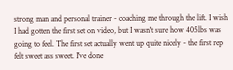strong man and personal trainer - coaching me through the lift. I wish I had gotten the first set on video, but I wasn't sure how 405lbs was going to feel. The first set actually went up quite nicely - the first rep felt sweet ass sweet. I've done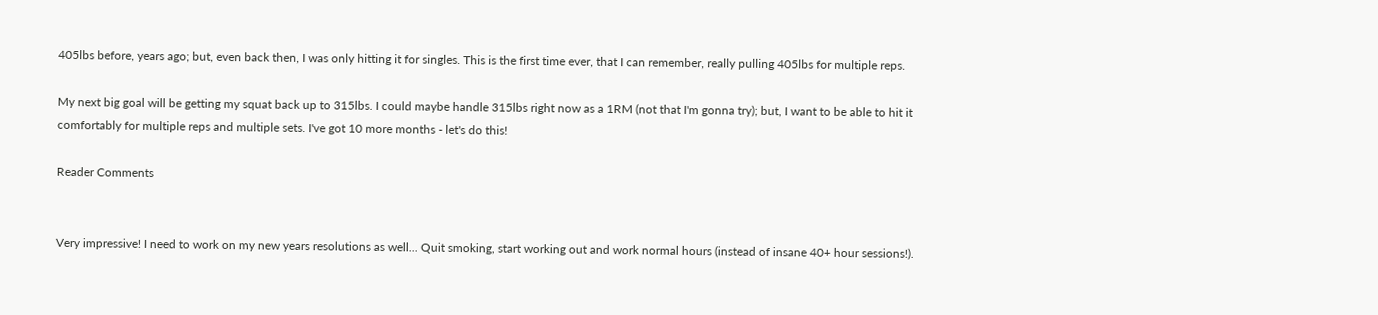405lbs before, years ago; but, even back then, I was only hitting it for singles. This is the first time ever, that I can remember, really pulling 405lbs for multiple reps.

My next big goal will be getting my squat back up to 315lbs. I could maybe handle 315lbs right now as a 1RM (not that I'm gonna try); but, I want to be able to hit it comfortably for multiple reps and multiple sets. I've got 10 more months - let's do this!

Reader Comments


Very impressive! I need to work on my new years resolutions as well... Quit smoking, start working out and work normal hours (instead of insane 40+ hour sessions!).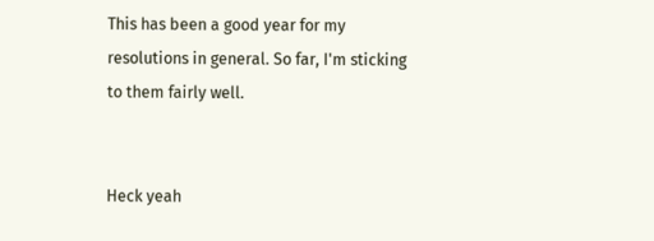This has been a good year for my resolutions in general. So far, I'm sticking to them fairly well.


Heck yeah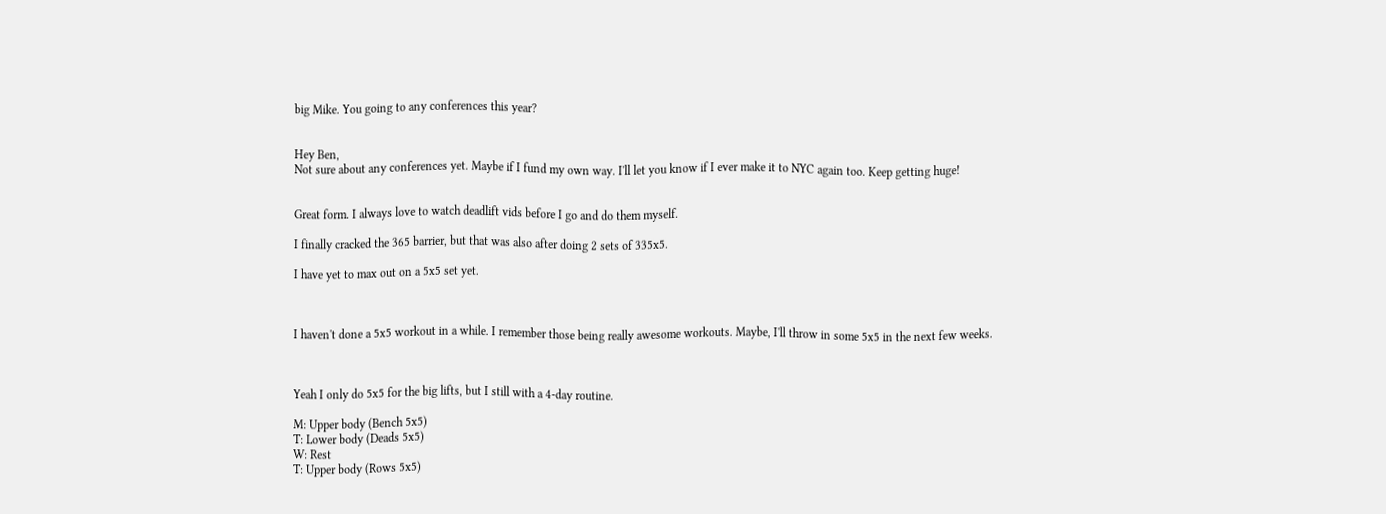big Mike. You going to any conferences this year?


Hey Ben,
Not sure about any conferences yet. Maybe if I fund my own way. I'll let you know if I ever make it to NYC again too. Keep getting huge!


Great form. I always love to watch deadlift vids before I go and do them myself.

I finally cracked the 365 barrier, but that was also after doing 2 sets of 335x5.

I have yet to max out on a 5x5 set yet.



I haven't done a 5x5 workout in a while. I remember those being really awesome workouts. Maybe, I'll throw in some 5x5 in the next few weeks.



Yeah I only do 5x5 for the big lifts, but I still with a 4-day routine.

M: Upper body (Bench 5x5)
T: Lower body (Deads 5x5)
W: Rest
T: Upper body (Rows 5x5)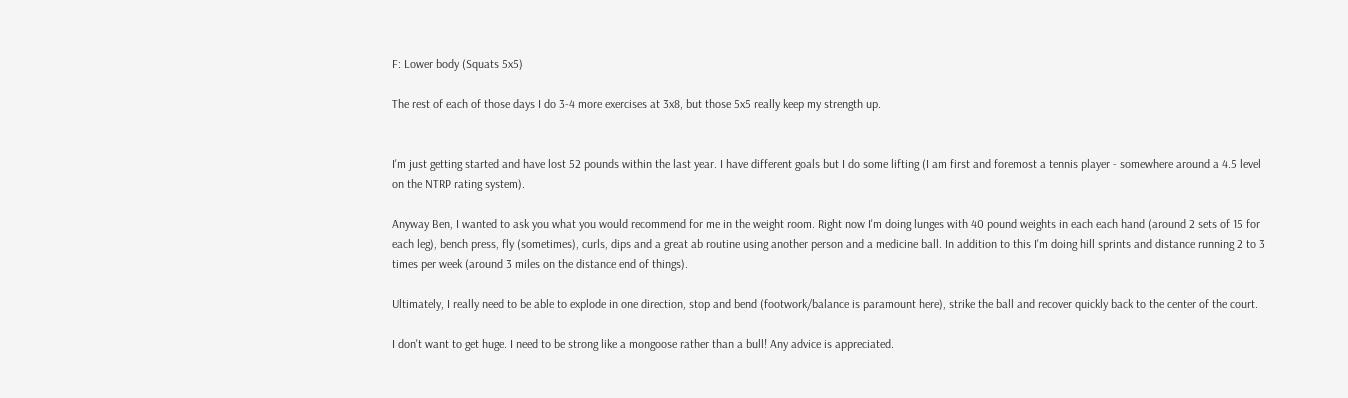F: Lower body (Squats 5x5)

The rest of each of those days I do 3-4 more exercises at 3x8, but those 5x5 really keep my strength up.


I'm just getting started and have lost 52 pounds within the last year. I have different goals but I do some lifting (I am first and foremost a tennis player - somewhere around a 4.5 level on the NTRP rating system).

Anyway Ben, I wanted to ask you what you would recommend for me in the weight room. Right now I'm doing lunges with 40 pound weights in each each hand (around 2 sets of 15 for each leg), bench press, fly (sometimes), curls, dips and a great ab routine using another person and a medicine ball. In addition to this I'm doing hill sprints and distance running 2 to 3 times per week (around 3 miles on the distance end of things).

Ultimately, I really need to be able to explode in one direction, stop and bend (footwork/balance is paramount here), strike the ball and recover quickly back to the center of the court.

I don't want to get huge. I need to be strong like a mongoose rather than a bull! Any advice is appreciated.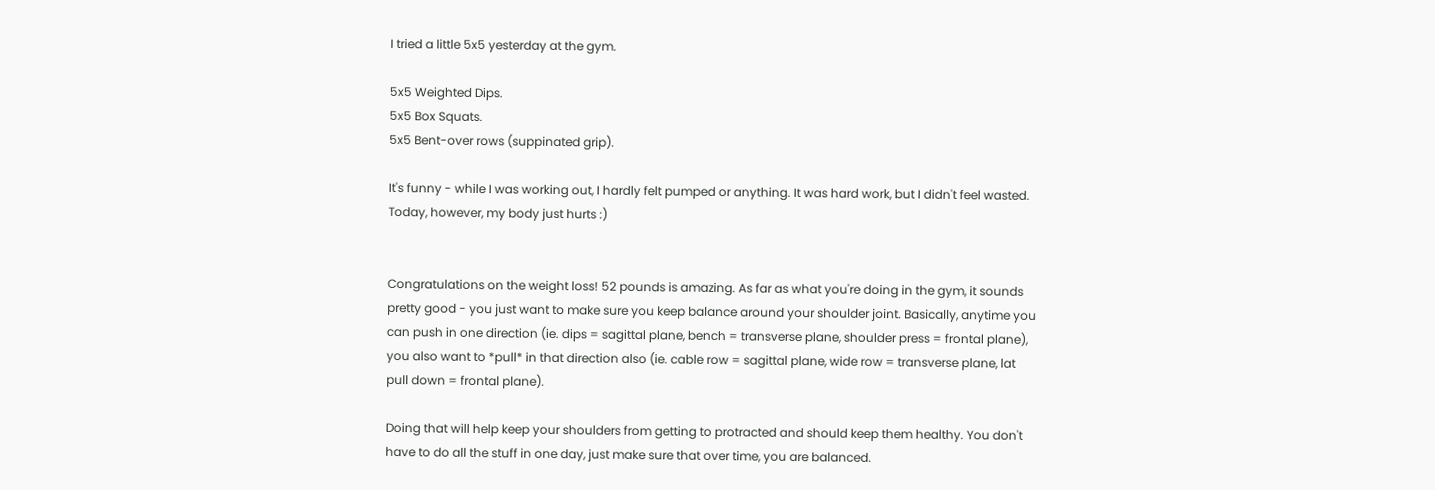I tried a little 5x5 yesterday at the gym.

5x5 Weighted Dips.
5x5 Box Squats.
5x5 Bent-over rows (suppinated grip).

It's funny - while I was working out, I hardly felt pumped or anything. It was hard work, but I didn't feel wasted. Today, however, my body just hurts :)


Congratulations on the weight loss! 52 pounds is amazing. As far as what you're doing in the gym, it sounds pretty good - you just want to make sure you keep balance around your shoulder joint. Basically, anytime you can push in one direction (ie. dips = sagittal plane, bench = transverse plane, shoulder press = frontal plane), you also want to *pull* in that direction also (ie. cable row = sagittal plane, wide row = transverse plane, lat pull down = frontal plane).

Doing that will help keep your shoulders from getting to protracted and should keep them healthy. You don't have to do all the stuff in one day, just make sure that over time, you are balanced.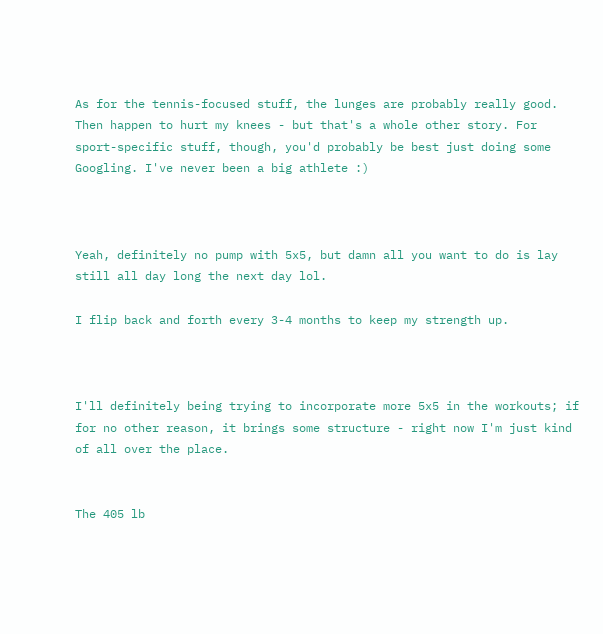As for the tennis-focused stuff, the lunges are probably really good. Then happen to hurt my knees - but that's a whole other story. For sport-specific stuff, though, you'd probably be best just doing some Googling. I've never been a big athlete :)



Yeah, definitely no pump with 5x5, but damn all you want to do is lay still all day long the next day lol.

I flip back and forth every 3-4 months to keep my strength up.



I'll definitely being trying to incorporate more 5x5 in the workouts; if for no other reason, it brings some structure - right now I'm just kind of all over the place.


The 405 lb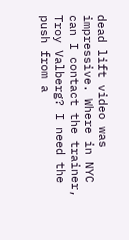dead lift video was impressive. Where in NYC can I contact the trainer, Troy Valberg? I need the push from a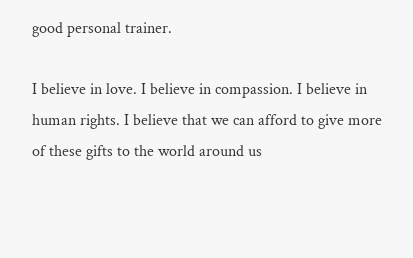good personal trainer.

I believe in love. I believe in compassion. I believe in human rights. I believe that we can afford to give more of these gifts to the world around us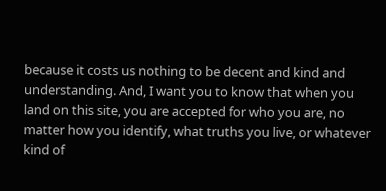because it costs us nothing to be decent and kind and understanding. And, I want you to know that when you land on this site, you are accepted for who you are, no matter how you identify, what truths you live, or whatever kind of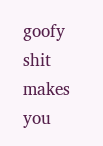goofy shit makes you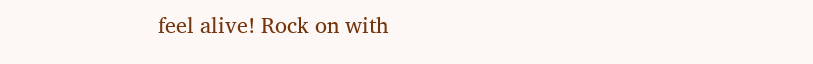feel alive! Rock on with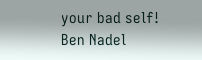your bad self!
Ben Nadel